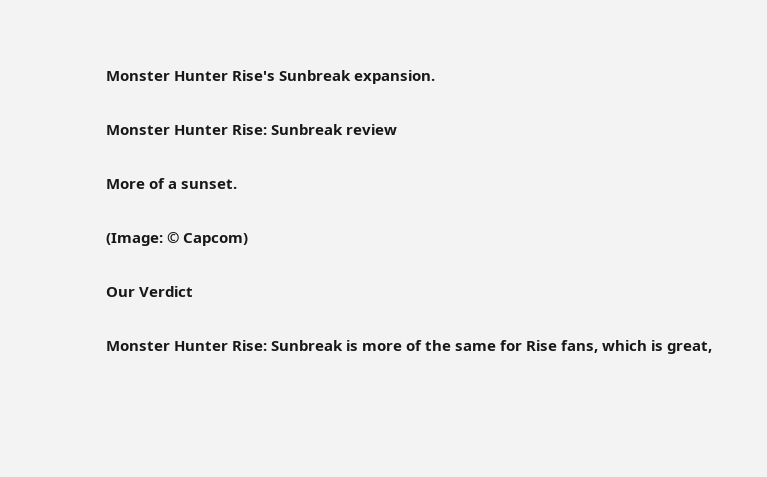Monster Hunter Rise's Sunbreak expansion.

Monster Hunter Rise: Sunbreak review

More of a sunset.

(Image: © Capcom)

Our Verdict

Monster Hunter Rise: Sunbreak is more of the same for Rise fans, which is great,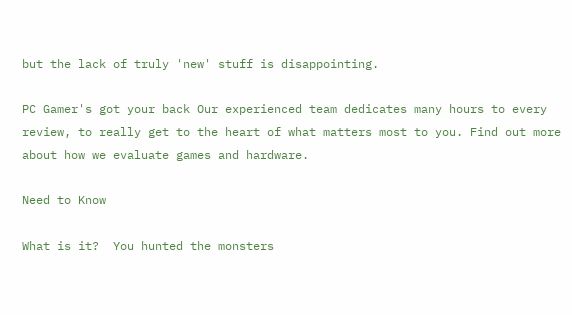but the lack of truly 'new' stuff is disappointing.

PC Gamer's got your back Our experienced team dedicates many hours to every review, to really get to the heart of what matters most to you. Find out more about how we evaluate games and hardware.

Need to Know

What is it?  You hunted the monsters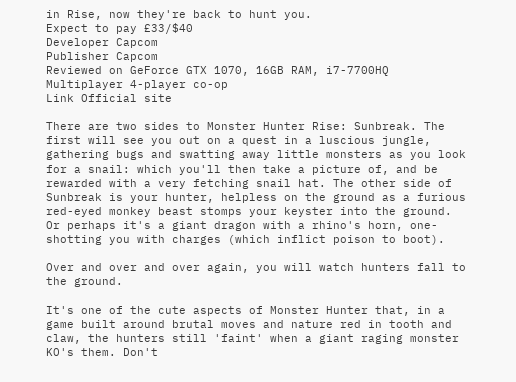in Rise, now they're back to hunt you.
Expect to pay £33/$40
Developer Capcom
Publisher Capcom
Reviewed on GeForce GTX 1070, 16GB RAM, i7-7700HQ
Multiplayer 4-player co-op
Link Official site

There are two sides to Monster Hunter Rise: Sunbreak. The first will see you out on a quest in a luscious jungle, gathering bugs and swatting away little monsters as you look for a snail: which you'll then take a picture of, and be rewarded with a very fetching snail hat. The other side of Sunbreak is your hunter, helpless on the ground as a furious red-eyed monkey beast stomps your keyster into the ground. Or perhaps it's a giant dragon with a rhino's horn, one-shotting you with charges (which inflict poison to boot).

Over and over and over again, you will watch hunters fall to the ground.

It's one of the cute aspects of Monster Hunter that, in a game built around brutal moves and nature red in tooth and claw, the hunters still 'faint' when a giant raging monster KO's them. Don't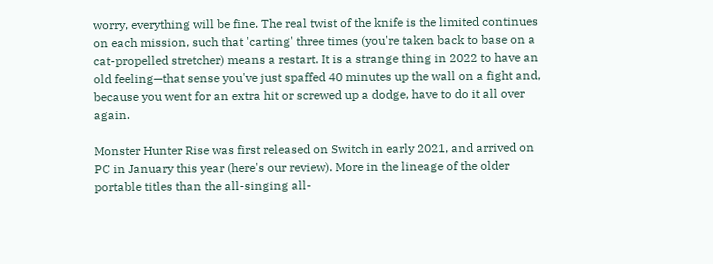worry, everything will be fine. The real twist of the knife is the limited continues on each mission, such that 'carting' three times (you're taken back to base on a cat-propelled stretcher) means a restart. It is a strange thing in 2022 to have an old feeling—that sense you've just spaffed 40 minutes up the wall on a fight and, because you went for an extra hit or screwed up a dodge, have to do it all over again.

Monster Hunter Rise was first released on Switch in early 2021, and arrived on PC in January this year (here's our review). More in the lineage of the older portable titles than the all-singing all-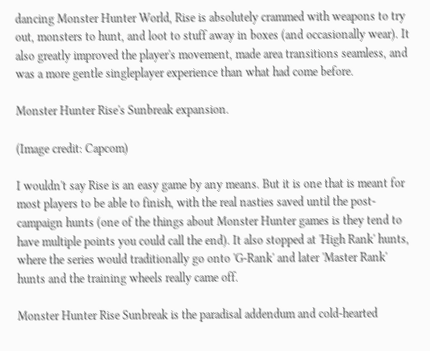dancing Monster Hunter World, Rise is absolutely crammed with weapons to try out, monsters to hunt, and loot to stuff away in boxes (and occasionally wear). It also greatly improved the player's movement, made area transitions seamless, and was a more gentle singleplayer experience than what had come before.

Monster Hunter Rise's Sunbreak expansion.

(Image credit: Capcom)

I wouldn't say Rise is an easy game by any means. But it is one that is meant for most players to be able to finish, with the real nasties saved until the post-campaign hunts (one of the things about Monster Hunter games is they tend to have multiple points you could call the end). It also stopped at 'High Rank' hunts, where the series would traditionally go onto 'G-Rank' and later 'Master Rank' hunts and the training wheels really came off.

Monster Hunter Rise Sunbreak is the paradisal addendum and cold-hearted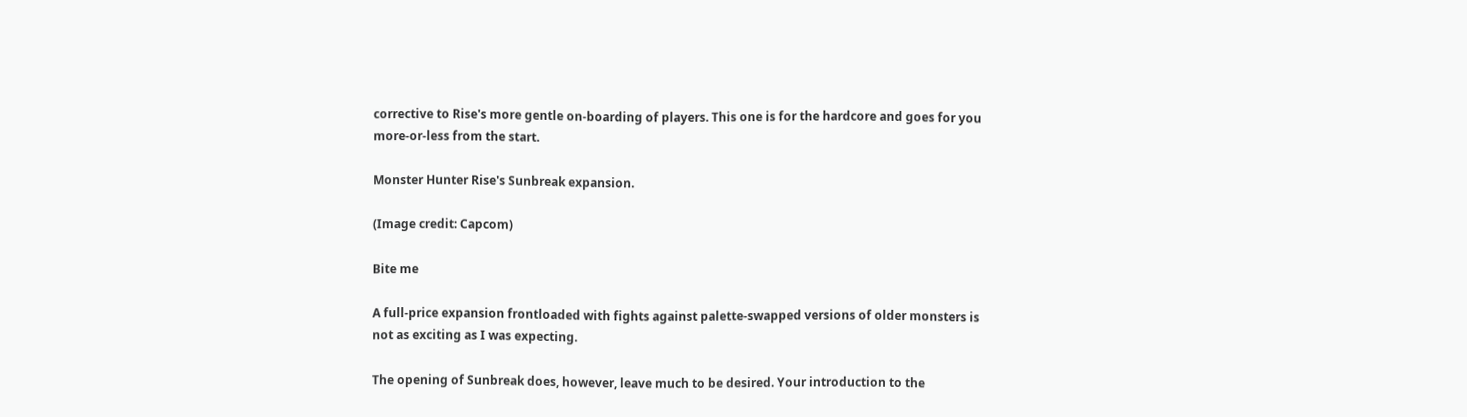corrective to Rise's more gentle on-boarding of players. This one is for the hardcore and goes for you more-or-less from the start.

Monster Hunter Rise's Sunbreak expansion.

(Image credit: Capcom)

Bite me

A full-price expansion frontloaded with fights against palette-swapped versions of older monsters is not as exciting as I was expecting.

The opening of Sunbreak does, however, leave much to be desired. Your introduction to the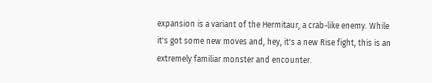expansion is a variant of the Hermitaur, a crab-like enemy. While it's got some new moves and, hey, it's a new Rise fight, this is an extremely familiar monster and encounter.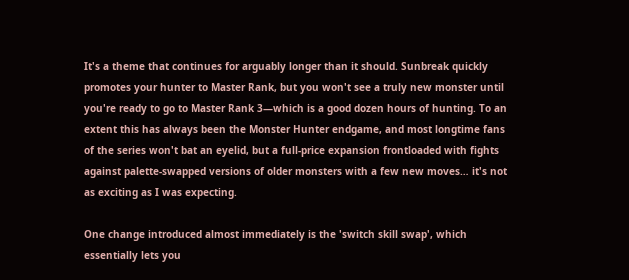It's a theme that continues for arguably longer than it should. Sunbreak quickly promotes your hunter to Master Rank, but you won't see a truly new monster until you're ready to go to Master Rank 3—which is a good dozen hours of hunting. To an extent this has always been the Monster Hunter endgame, and most longtime fans of the series won't bat an eyelid, but a full-price expansion frontloaded with fights against palette-swapped versions of older monsters with a few new moves… it's not as exciting as I was expecting.

One change introduced almost immediately is the 'switch skill swap', which essentially lets you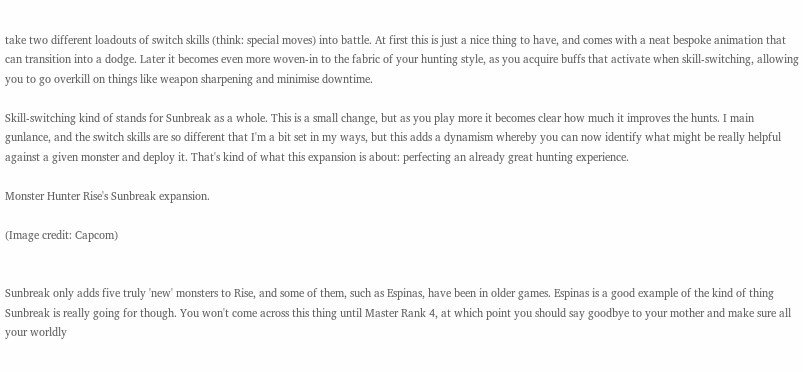take two different loadouts of switch skills (think: special moves) into battle. At first this is just a nice thing to have, and comes with a neat bespoke animation that can transition into a dodge. Later it becomes even more woven-in to the fabric of your hunting style, as you acquire buffs that activate when skill-switching, allowing you to go overkill on things like weapon sharpening and minimise downtime.

Skill-switching kind of stands for Sunbreak as a whole. This is a small change, but as you play more it becomes clear how much it improves the hunts. I main gunlance, and the switch skills are so different that I'm a bit set in my ways, but this adds a dynamism whereby you can now identify what might be really helpful against a given monster and deploy it. That's kind of what this expansion is about: perfecting an already great hunting experience.

Monster Hunter Rise's Sunbreak expansion.

(Image credit: Capcom)


Sunbreak only adds five truly 'new' monsters to Rise, and some of them, such as Espinas, have been in older games. Espinas is a good example of the kind of thing Sunbreak is really going for though. You won't come across this thing until Master Rank 4, at which point you should say goodbye to your mother and make sure all your worldly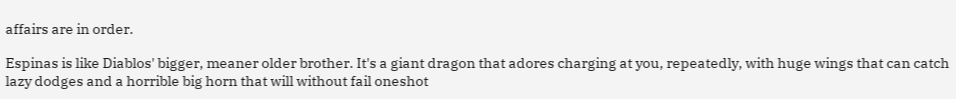affairs are in order.

Espinas is like Diablos' bigger, meaner older brother. It's a giant dragon that adores charging at you, repeatedly, with huge wings that can catch lazy dodges and a horrible big horn that will without fail oneshot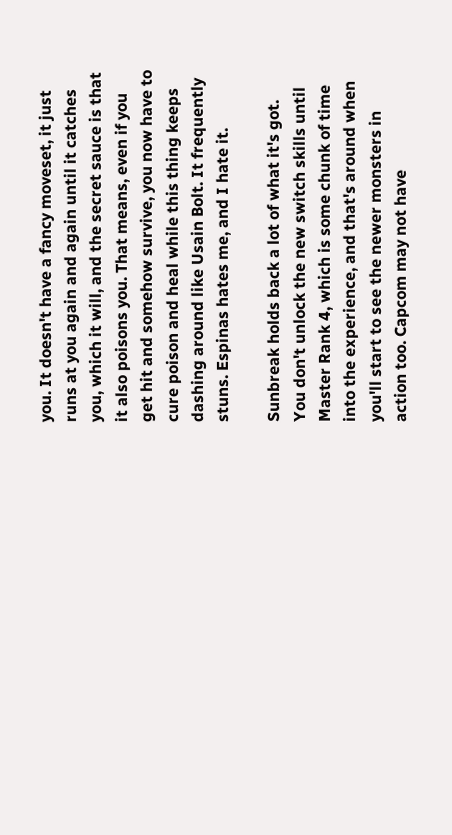you. It doesn't have a fancy moveset, it just runs at you again and again until it catches you, which it will, and the secret sauce is that it also poisons you. That means, even if you get hit and somehow survive, you now have to cure poison and heal while this thing keeps dashing around like Usain Bolt. It frequently stuns. Espinas hates me, and I hate it.

Sunbreak holds back a lot of what it's got. You don't unlock the new switch skills until Master Rank 4, which is some chunk of time into the experience, and that's around when you'll start to see the newer monsters in action too. Capcom may not have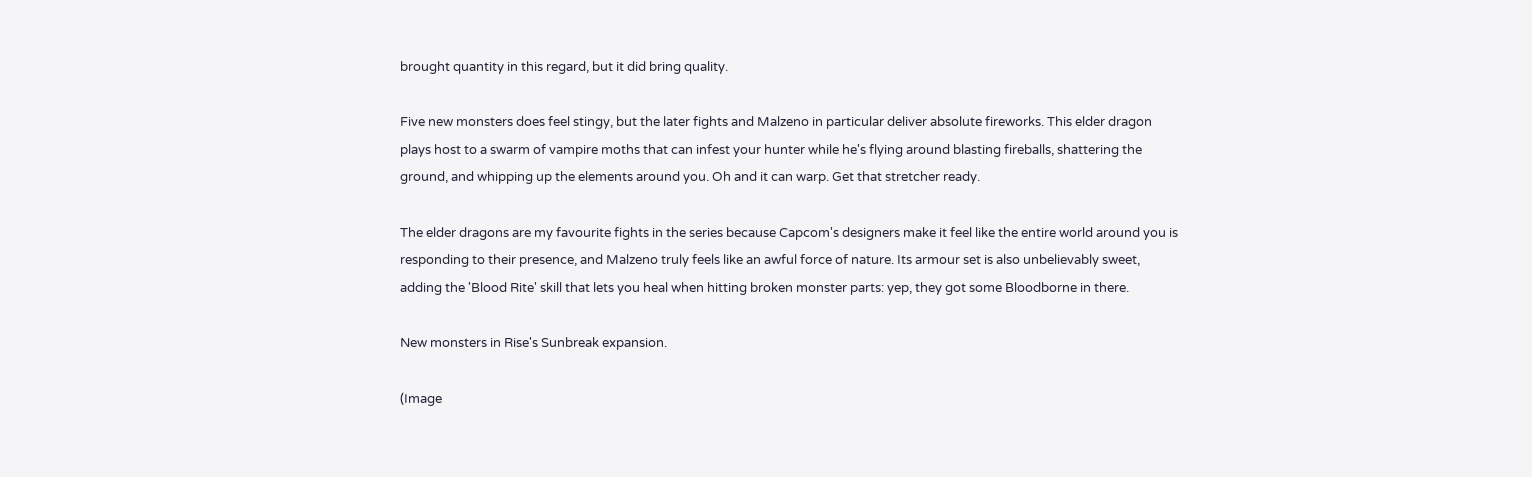brought quantity in this regard, but it did bring quality.

Five new monsters does feel stingy, but the later fights and Malzeno in particular deliver absolute fireworks. This elder dragon plays host to a swarm of vampire moths that can infest your hunter while he's flying around blasting fireballs, shattering the ground, and whipping up the elements around you. Oh and it can warp. Get that stretcher ready.

The elder dragons are my favourite fights in the series because Capcom's designers make it feel like the entire world around you is responding to their presence, and Malzeno truly feels like an awful force of nature. Its armour set is also unbelievably sweet, adding the 'Blood Rite' skill that lets you heal when hitting broken monster parts: yep, they got some Bloodborne in there.

New monsters in Rise's Sunbreak expansion.

(Image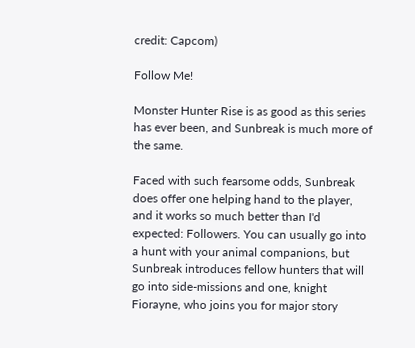credit: Capcom)

Follow Me!

Monster Hunter Rise is as good as this series has ever been, and Sunbreak is much more of the same.

Faced with such fearsome odds, Sunbreak does offer one helping hand to the player, and it works so much better than I'd expected: Followers. You can usually go into a hunt with your animal companions, but Sunbreak introduces fellow hunters that will go into side-missions and one, knight Fiorayne, who joins you for major story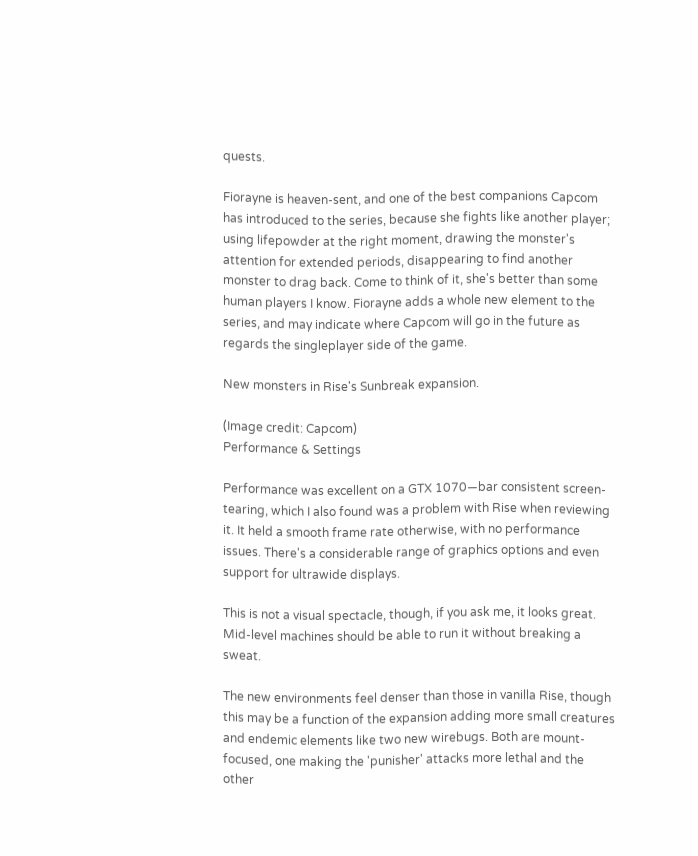quests.

Fiorayne is heaven-sent, and one of the best companions Capcom has introduced to the series, because she fights like another player; using lifepowder at the right moment, drawing the monster's attention for extended periods, disappearing to find another monster to drag back. Come to think of it, she's better than some human players I know. Fiorayne adds a whole new element to the series, and may indicate where Capcom will go in the future as regards the singleplayer side of the game.

New monsters in Rise's Sunbreak expansion.

(Image credit: Capcom)
Performance & Settings

Performance was excellent on a GTX 1070—bar consistent screen-tearing, which I also found was a problem with Rise when reviewing it. It held a smooth frame rate otherwise, with no performance issues. There's a considerable range of graphics options and even support for ultrawide displays.

This is not a visual spectacle, though, if you ask me, it looks great. Mid-level machines should be able to run it without breaking a sweat.

The new environments feel denser than those in vanilla Rise, though this may be a function of the expansion adding more small creatures and endemic elements like two new wirebugs. Both are mount-focused, one making the 'punisher' attacks more lethal and the other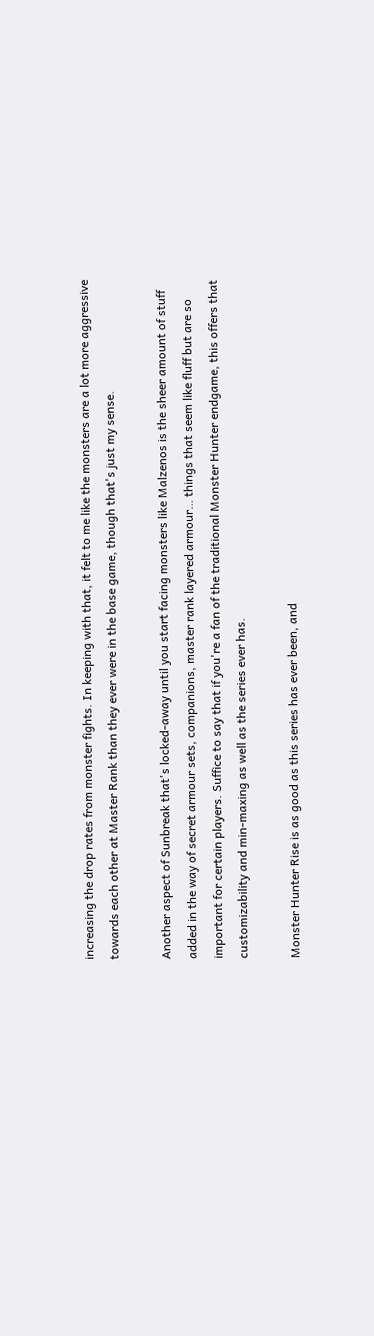increasing the drop rates from monster fights. In keeping with that, it felt to me like the monsters are a lot more aggressive towards each other at Master Rank than they ever were in the base game, though that's just my sense.

Another aspect of Sunbreak that's locked-away until you start facing monsters like Malzenos is the sheer amount of stuff added in the way of secret armour sets, companions, master rank layered armour… things that seem like fluff but are so important for certain players. Suffice to say that if you're a fan of the traditional Monster Hunter endgame, this offers that customizability and min-maxing as well as the series ever has.

Monster Hunter Rise is as good as this series has ever been, and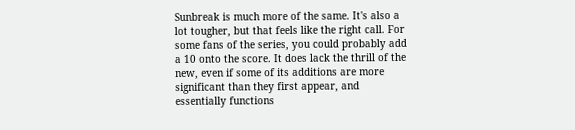Sunbreak is much more of the same. It's also a lot tougher, but that feels like the right call. For some fans of the series, you could probably add a 10 onto the score. It does lack the thrill of the new, even if some of its additions are more significant than they first appear, and essentially functions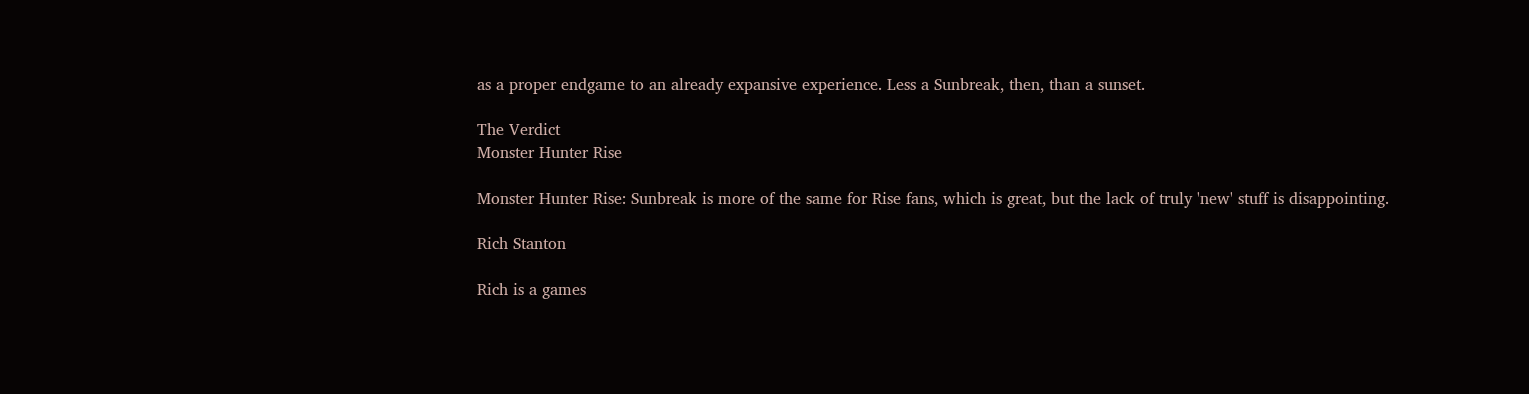as a proper endgame to an already expansive experience. Less a Sunbreak, then, than a sunset.

The Verdict
Monster Hunter Rise

Monster Hunter Rise: Sunbreak is more of the same for Rise fans, which is great, but the lack of truly 'new' stuff is disappointing.

Rich Stanton

Rich is a games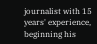journalist with 15 years' experience, beginning his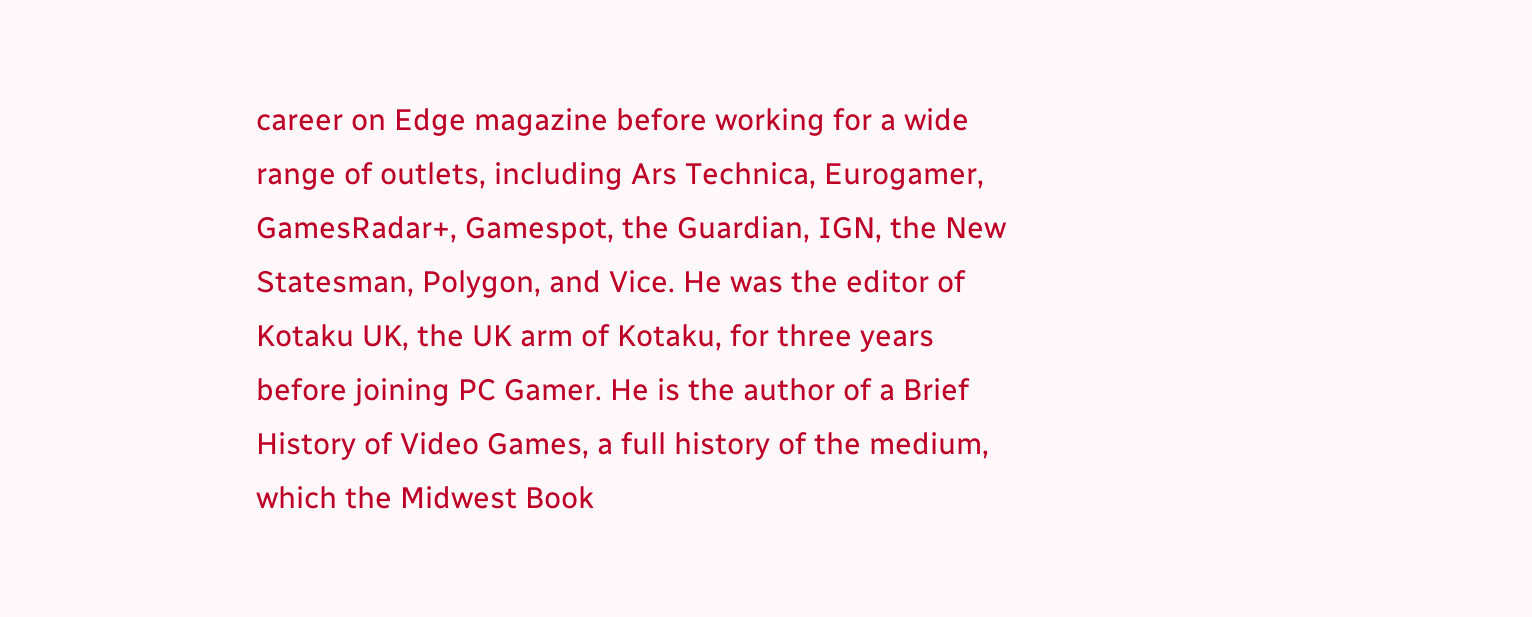career on Edge magazine before working for a wide range of outlets, including Ars Technica, Eurogamer, GamesRadar+, Gamespot, the Guardian, IGN, the New Statesman, Polygon, and Vice. He was the editor of Kotaku UK, the UK arm of Kotaku, for three years before joining PC Gamer. He is the author of a Brief History of Video Games, a full history of the medium, which the Midwest Book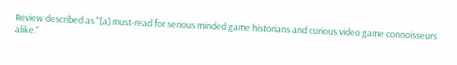Review described as "[a] must-read for serious minded game historians and curious video game connoisseurs alike."